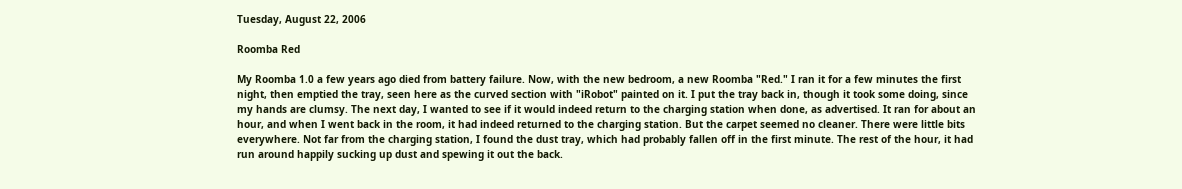Tuesday, August 22, 2006

Roomba Red

My Roomba 1.0 a few years ago died from battery failure. Now, with the new bedroom, a new Roomba "Red." I ran it for a few minutes the first night, then emptied the tray, seen here as the curved section with "iRobot" painted on it. I put the tray back in, though it took some doing, since my hands are clumsy. The next day, I wanted to see if it would indeed return to the charging station when done, as advertised. It ran for about an hour, and when I went back in the room, it had indeed returned to the charging station. But the carpet seemed no cleaner. There were little bits everywhere. Not far from the charging station, I found the dust tray, which had probably fallen off in the first minute. The rest of the hour, it had run around happily sucking up dust and spewing it out the back.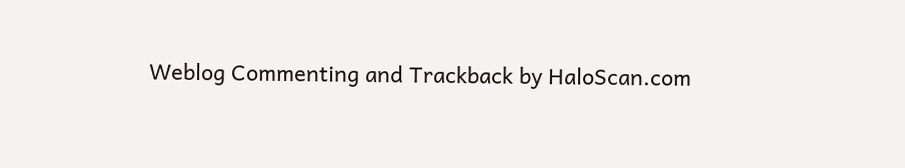Weblog Commenting and Trackback by HaloScan.com